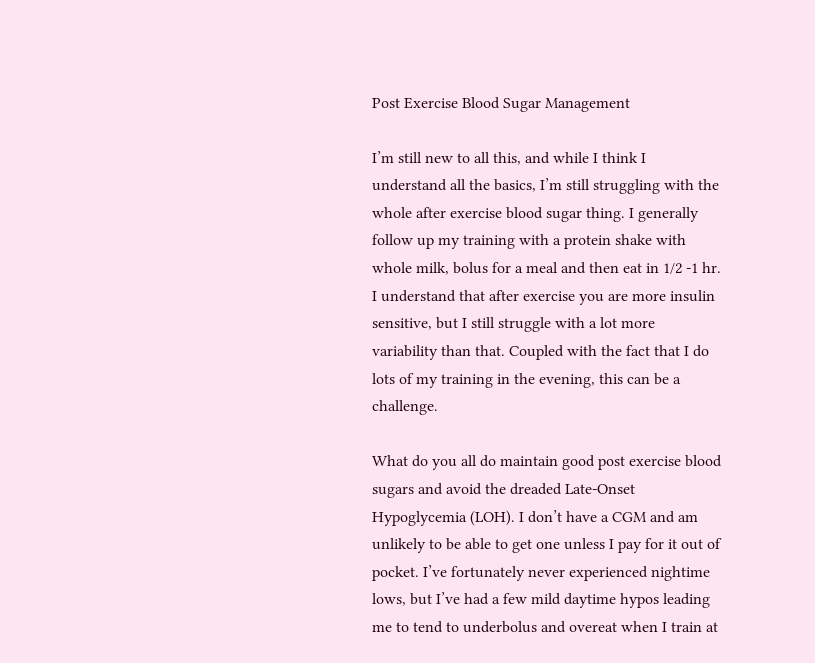Post Exercise Blood Sugar Management

I’m still new to all this, and while I think I understand all the basics, I’m still struggling with the whole after exercise blood sugar thing. I generally follow up my training with a protein shake with whole milk, bolus for a meal and then eat in 1/2 -1 hr. I understand that after exercise you are more insulin sensitive, but I still struggle with a lot more variability than that. Coupled with the fact that I do lots of my training in the evening, this can be a challenge.

What do you all do maintain good post exercise blood sugars and avoid the dreaded Late-Onset Hypoglycemia (LOH). I don’t have a CGM and am unlikely to be able to get one unless I pay for it out of pocket. I’ve fortunately never experienced nightime lows, but I’ve had a few mild daytime hypos leading me to tend to underbolus and overeat when I train at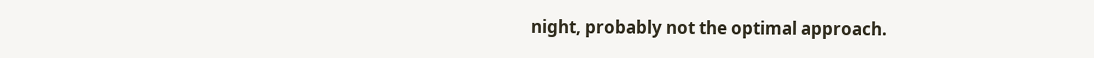night, probably not the optimal approach.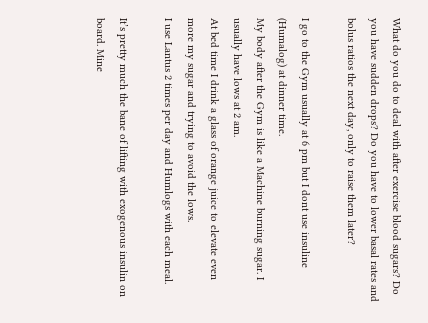What do you do to deal with after exercise blood sugars? Do you have sudden drops? Do you have to lower basal rates and bolus ratios the next day, only to raise them later?

I go to the Gym usually at 6 pm but I dont use insuline (Humalog) at dinner time.
My body after the Gym is like a Machine burning sugar. I usually have lows at 2 am.
At bed time I drink a glass of orange juice to elevate even more my sugar and trying to avoid the lows.
I use Lantus 2 times per day and Humlogs with each meal.

It’s pretty much the bane of lifting with exogenous insulin on board. Mine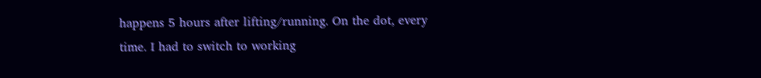happens 5 hours after lifting/running. On the dot, every time. I had to switch to working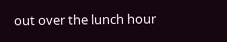out over the lunch hour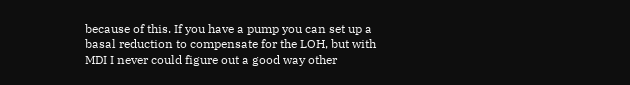because of this. If you have a pump you can set up a basal reduction to compensate for the LOH, but with MDI I never could figure out a good way other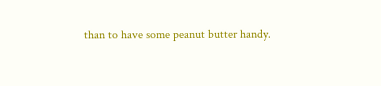than to have some peanut butter handy.